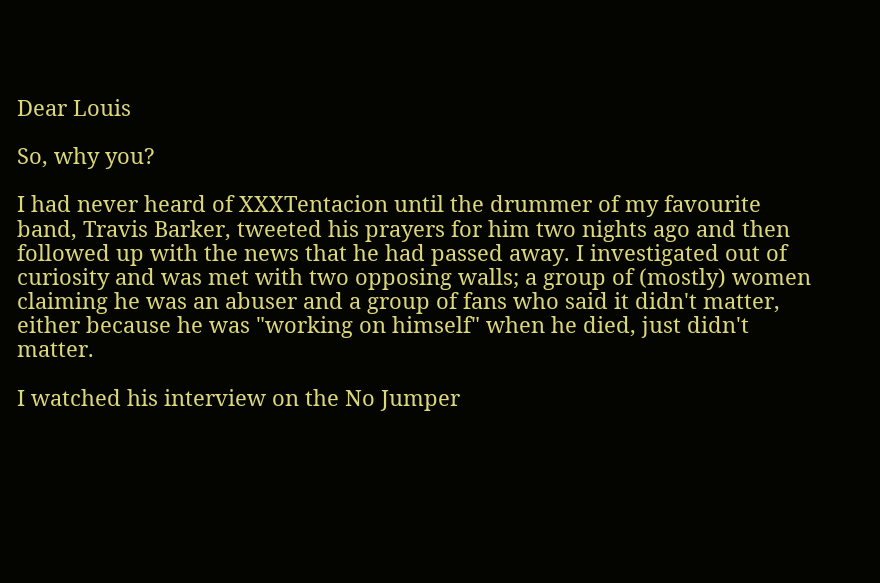Dear Louis

So, why you?

I had never heard of XXXTentacion until the drummer of my favourite band, Travis Barker, tweeted his prayers for him two nights ago and then followed up with the news that he had passed away. I investigated out of curiosity and was met with two opposing walls; a group of (mostly) women claiming he was an abuser and a group of fans who said it didn't matter, either because he was "working on himself" when he died, just didn't matter.

I watched his interview on the No Jumper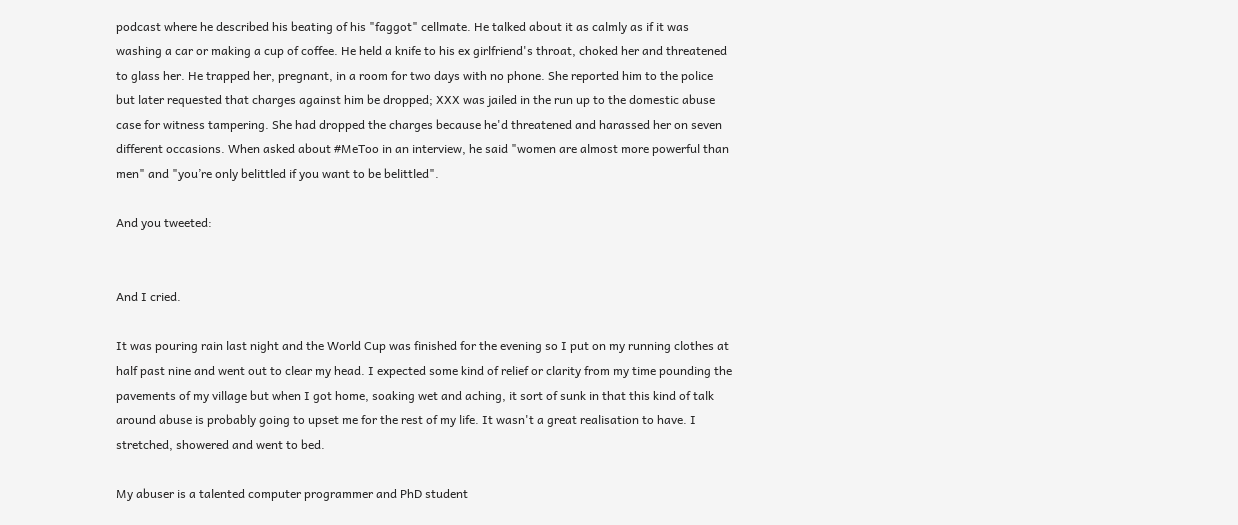podcast where he described his beating of his "faggot" cellmate. He talked about it as calmly as if it was washing a car or making a cup of coffee. He held a knife to his ex girlfriend's throat, choked her and threatened to glass her. He trapped her, pregnant, in a room for two days with no phone. She reported him to the police but later requested that charges against him be dropped; XXX was jailed in the run up to the domestic abuse case for witness tampering. She had dropped the charges because he'd threatened and harassed her on seven different occasions. When asked about #MeToo in an interview, he said "women are almost more powerful than men" and "you’re only belittled if you want to be belittled".

And you tweeted:


And I cried.

It was pouring rain last night and the World Cup was finished for the evening so I put on my running clothes at half past nine and went out to clear my head. I expected some kind of relief or clarity from my time pounding the pavements of my village but when I got home, soaking wet and aching, it sort of sunk in that this kind of talk around abuse is probably going to upset me for the rest of my life. It wasn't a great realisation to have. I stretched, showered and went to bed.

My abuser is a talented computer programmer and PhD student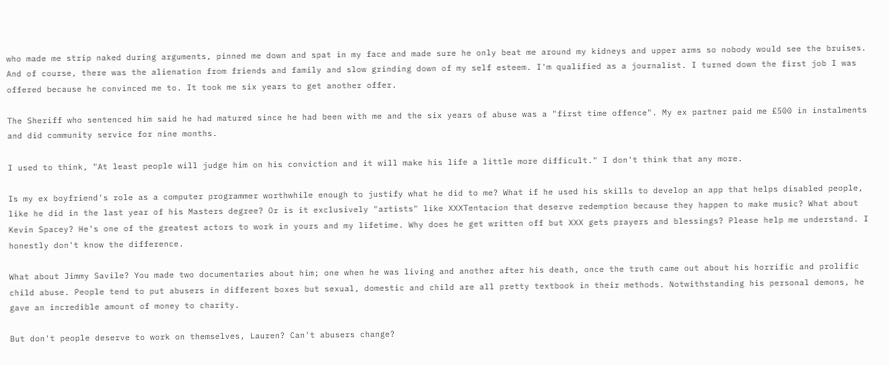who made me strip naked during arguments, pinned me down and spat in my face and made sure he only beat me around my kidneys and upper arms so nobody would see the bruises. And of course, there was the alienation from friends and family and slow grinding down of my self esteem. I'm qualified as a journalist. I turned down the first job I was offered because he convinced me to. It took me six years to get another offer.

The Sheriff who sentenced him said he had matured since he had been with me and the six years of abuse was a "first time offence". My ex partner paid me £500 in instalments and did community service for nine months.

I used to think, "At least people will judge him on his conviction and it will make his life a little more difficult." I don't think that any more.

Is my ex boyfriend's role as a computer programmer worthwhile enough to justify what he did to me? What if he used his skills to develop an app that helps disabled people, like he did in the last year of his Masters degree? Or is it exclusively "artists" like XXXTentacion that deserve redemption because they happen to make music? What about Kevin Spacey? He's one of the greatest actors to work in yours and my lifetime. Why does he get written off but XXX gets prayers and blessings? Please help me understand. I honestly don't know the difference.

What about Jimmy Savile? You made two documentaries about him; one when he was living and another after his death, once the truth came out about his horrific and prolific child abuse. People tend to put abusers in different boxes but sexual, domestic and child are all pretty textbook in their methods. Notwithstanding his personal demons, he gave an incredible amount of money to charity.

But don't people deserve to work on themselves, Lauren? Can't abusers change?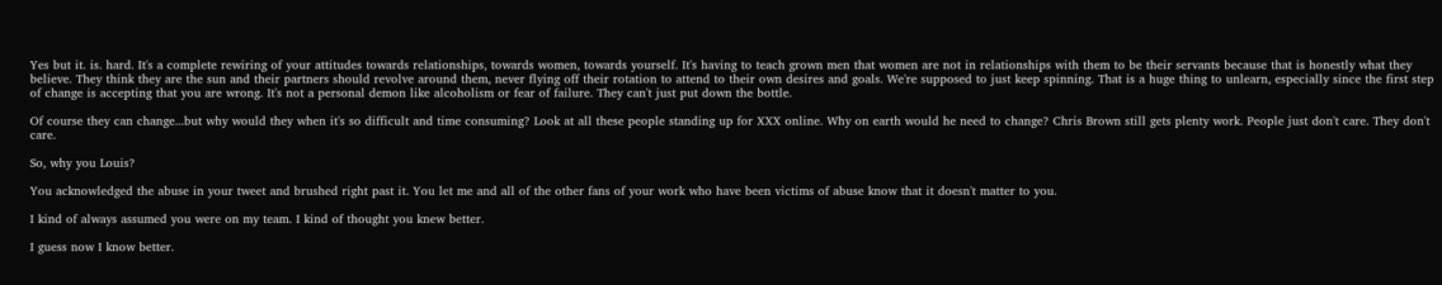Yes but it. is. hard. It's a complete rewiring of your attitudes towards relationships, towards women, towards yourself. It's having to teach grown men that women are not in relationships with them to be their servants because that is honestly what they believe. They think they are the sun and their partners should revolve around them, never flying off their rotation to attend to their own desires and goals. We're supposed to just keep spinning. That is a huge thing to unlearn, especially since the first step of change is accepting that you are wrong. It's not a personal demon like alcoholism or fear of failure. They can't just put down the bottle.

Of course they can change...but why would they when it's so difficult and time consuming? Look at all these people standing up for XXX online. Why on earth would he need to change? Chris Brown still gets plenty work. People just don't care. They don't care.

So, why you Louis?

You acknowledged the abuse in your tweet and brushed right past it. You let me and all of the other fans of your work who have been victims of abuse know that it doesn't matter to you.

I kind of always assumed you were on my team. I kind of thought you knew better.

I guess now I know better.